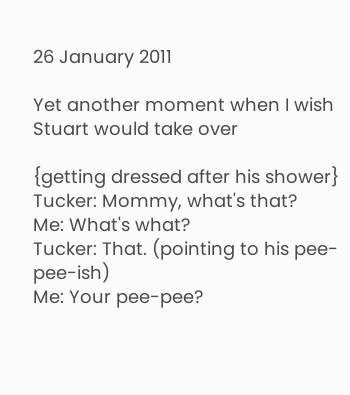26 January 2011

Yet another moment when I wish Stuart would take over

{getting dressed after his shower}
Tucker: Mommy, what's that?
Me: What's what?
Tucker: That. (pointing to his pee-pee-ish)
Me: Your pee-pee?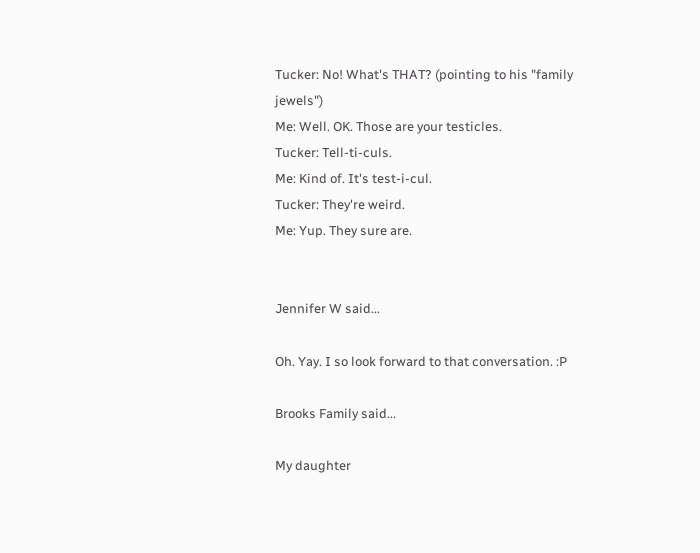Tucker: No! What's THAT? (pointing to his "family jewels")
Me: Well. OK. Those are your testicles.
Tucker: Tell-ti-culs.
Me: Kind of. It's test-i-cul.
Tucker: They're weird.
Me: Yup. They sure are.


Jennifer W said...

Oh. Yay. I so look forward to that conversation. :P

Brooks Family said...

My daughter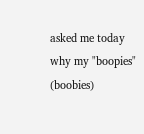asked me today why my "boopies" (boobies)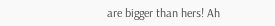are bigger than hers! Ah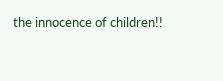the innocence of children!!